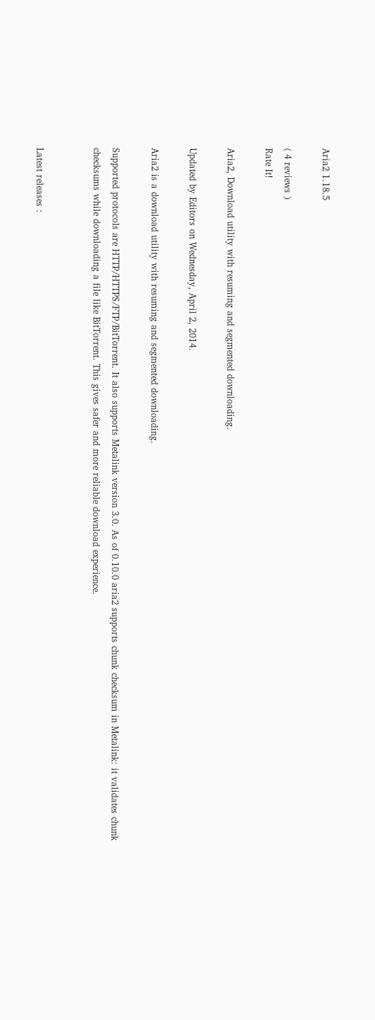Aria2 1.18.5

( 4 reviews )
Rate It!

Aria2, Download utility with resuming and segmented downloading.

Updated by Editors on Wednesday, April 2, 2014.

Aria2 is a download utility with resuming and segmented downloading.

Supported protocols are HTTP/HTTPS/FTP/BitTorrent. It also supports Metalink version 3.0. As of 0.10.0 aria2 supports chunk checksum in Metalink: it validates chunk checksums while downloading a file like BitTorrent. This gives safer and more reliable download experience.


Latest releases :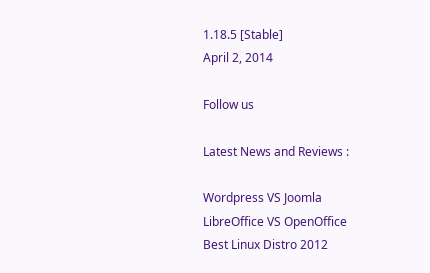1.18.5 [Stable]
April 2, 2014

Follow us

Latest News and Reviews :

Wordpress VS Joomla
LibreOffice VS OpenOffice
Best Linux Distro 2012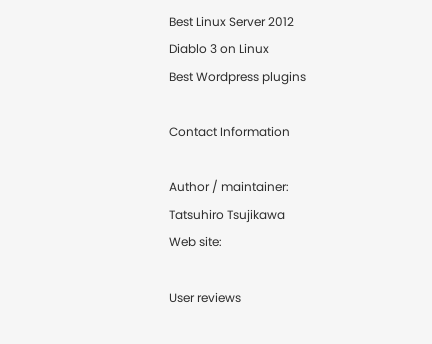Best Linux Server 2012
Diablo 3 on Linux
Best Wordpress plugins

Contact Information

Author / maintainer:
Tatsuhiro Tsujikawa
Web site:

User reviews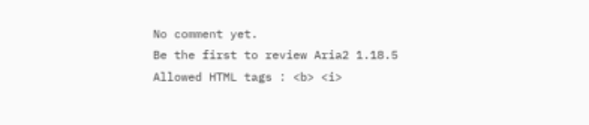No comment yet.
Be the first to review Aria2 1.18.5
Allowed HTML tags : <b> <i>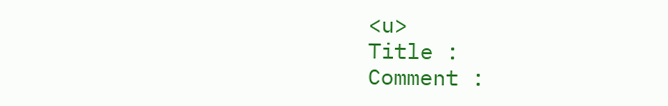<u>
Title :
Comment :